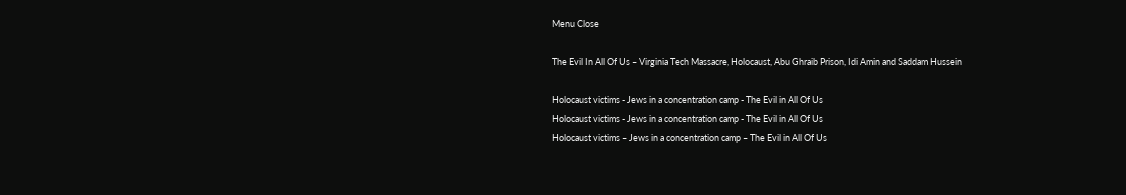Menu Close

The Evil In All Of Us – Virginia Tech Massacre, Holocaust, Abu Ghraib Prison, Idi Amin and Saddam Hussein

Holocaust victims - Jews in a concentration camp - The Evil in All Of Us
Holocaust victims - Jews in a concentration camp - The Evil in All Of Us
Holocaust victims – Jews in a concentration camp – The Evil in All Of Us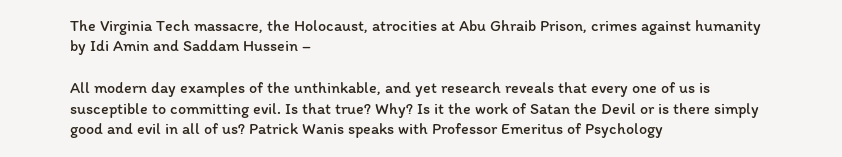The Virginia Tech massacre, the Holocaust, atrocities at Abu Ghraib Prison, crimes against humanity by Idi Amin and Saddam Hussein –

All modern day examples of the unthinkable, and yet research reveals that every one of us is susceptible to committing evil. Is that true? Why? Is it the work of Satan the Devil or is there simply good and evil in all of us? Patrick Wanis speaks with Professor Emeritus of Psychology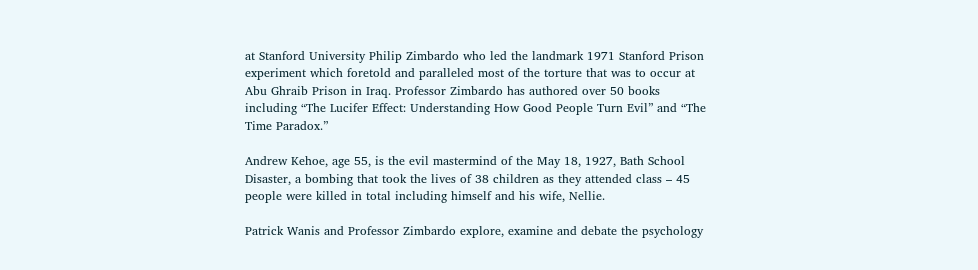at Stanford University Philip Zimbardo who led the landmark 1971 Stanford Prison experiment which foretold and paralleled most of the torture that was to occur at Abu Ghraib Prison in Iraq. Professor Zimbardo has authored over 50 books including “The Lucifer Effect: Understanding How Good People Turn Evil” and “The Time Paradox.”

Andrew Kehoe, age 55, is the evil mastermind of the May 18, 1927, Bath School Disaster, a bombing that took the lives of 38 children as they attended class – 45 people were killed in total including himself and his wife, Nellie.

Patrick Wanis and Professor Zimbardo explore, examine and debate the psychology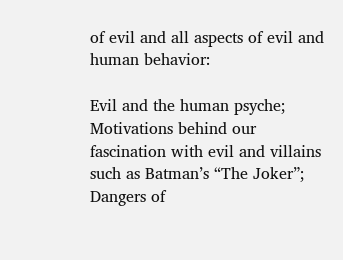of evil and all aspects of evil and human behavior:

Evil and the human psyche; Motivations behind our fascination with evil and villains such as Batman’s “The Joker”; Dangers of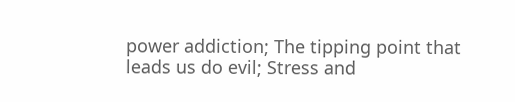power addiction; The tipping point that leads us do evil; Stress and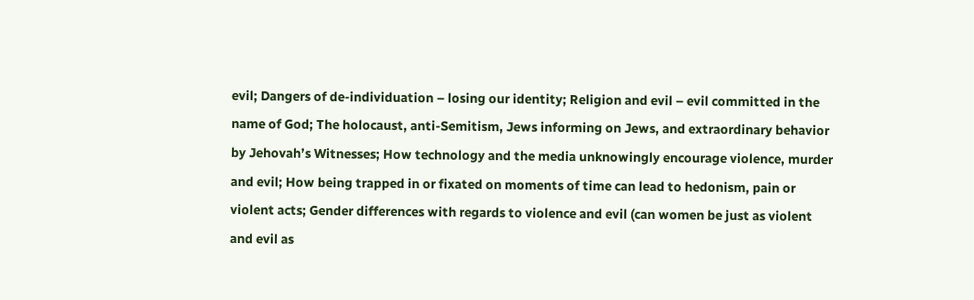evil; Dangers of de-individuation – losing our identity; Religion and evil – evil committed in the name of God; The holocaust, anti-Semitism, Jews informing on Jews, and extraordinary behavior by Jehovah’s Witnesses; How technology and the media unknowingly encourage violence, murder and evil; How being trapped in or fixated on moments of time can lead to hedonism, pain or violent acts; Gender differences with regards to violence and evil (can women be just as violent and evil as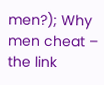men?); Why men cheat – the link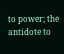to power; the antidote to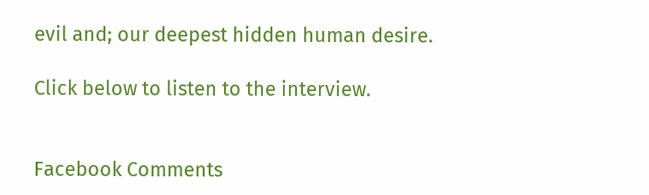evil and; our deepest hidden human desire.

Click below to listen to the interview.


Facebook Comments